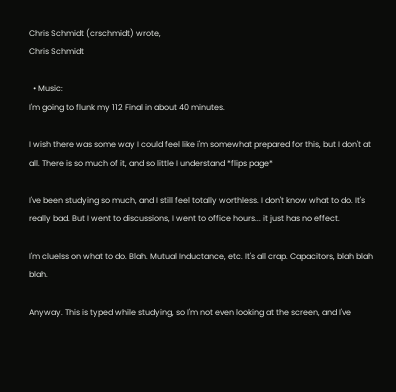Chris Schmidt (crschmidt) wrote,
Chris Schmidt

  • Music:
I'm going to flunk my 112 Final in about 40 minutes.

I wish there was some way I could feel like i'm somewhat prepared for this, but I don't at all. There is so much of it, and so little I understand *flips page*

I've been studying so much, and I still feel totally worthless. I don't know what to do. It's really bad. But I went to discussions, I went to office hours... it just has no effect.

I'm cluelss on what to do. Blah. Mutual Inductance, etc. It's all crap. Capacitors, blah blah blah.

Anyway. This is typed while studying, so I'm not even looking at the screen, and I've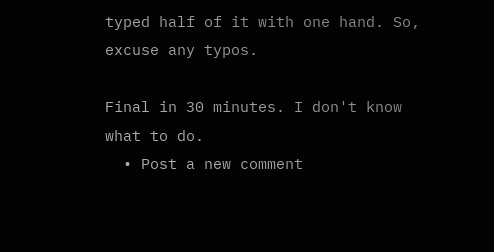typed half of it with one hand. So, excuse any typos.

Final in 30 minutes. I don't know what to do.
  • Post a new comment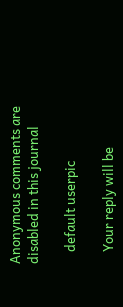Anonymous comments are disabled in this journal

    default userpic

    Your reply will be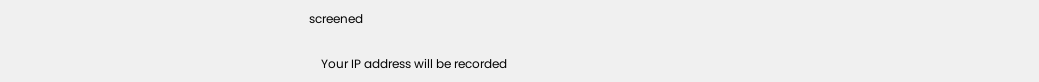screened

    Your IP address will be recorded